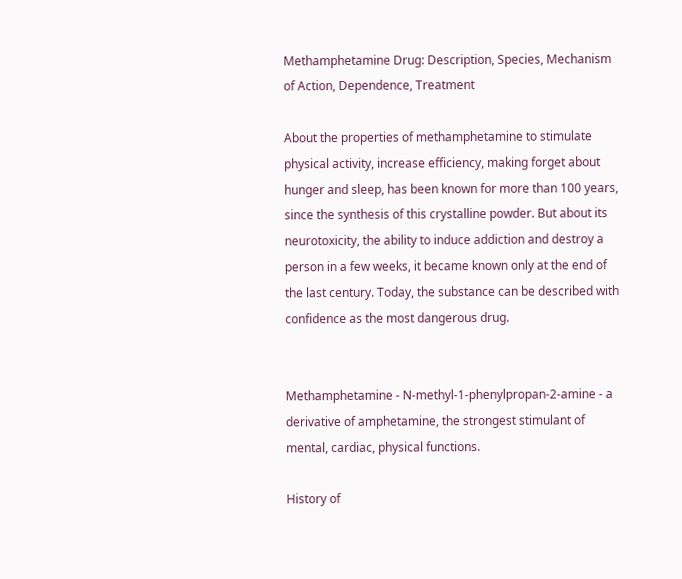Methamphetamine Drug: Description, Species, Mechanism of Action, Dependence, Treatment

About the properties of methamphetamine to stimulate physical activity, increase efficiency, making forget about hunger and sleep, has been known for more than 100 years, since the synthesis of this crystalline powder. But about its neurotoxicity, the ability to induce addiction and destroy a person in a few weeks, it became known only at the end of the last century. Today, the substance can be described with confidence as the most dangerous drug.


Methamphetamine - N-methyl-1-phenylpropan-2-amine - a derivative of amphetamine, the strongest stimulant of mental, cardiac, physical functions.

History of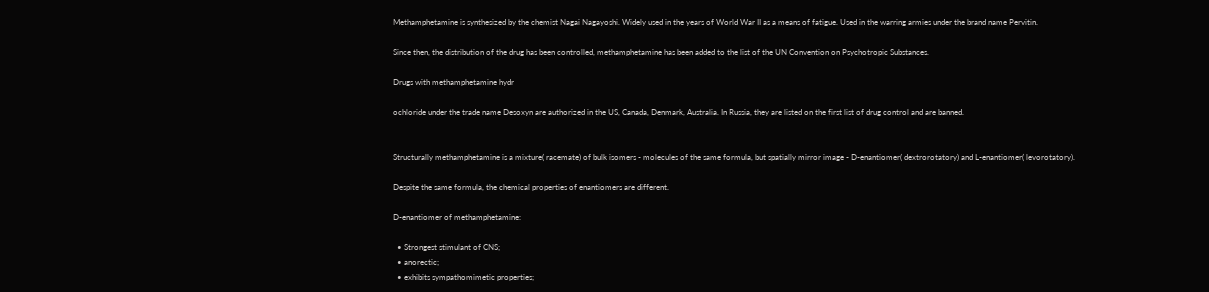Methamphetamine is synthesized by the chemist Nagai Nagayoshi. Widely used in the years of World War II as a means of fatigue. Used in the warring armies under the brand name Pervitin.

Since then, the distribution of the drug has been controlled, methamphetamine has been added to the list of the UN Convention on Psychotropic Substances.

Drugs with methamphetamine hydr

ochloride under the trade name Desoxyn are authorized in the US, Canada, Denmark, Australia. In Russia, they are listed on the first list of drug control and are banned.


Structurally methamphetamine is a mixture( racemate) of bulk isomers - molecules of the same formula, but spatially mirror image - D-enantiomer( dextrorotatory) and L-enantiomer( levorotatory).

Despite the same formula, the chemical properties of enantiomers are different.

D-enantiomer of methamphetamine:

  • Strongest stimulant of CNS;
  • anorectic;
  • exhibits sympathomimetic properties;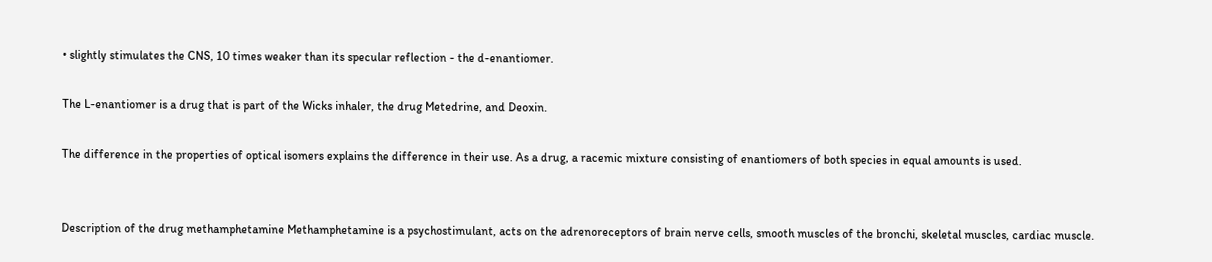• slightly stimulates the CNS, 10 times weaker than its specular reflection - the d-enantiomer.

The L-enantiomer is a drug that is part of the Wicks inhaler, the drug Metedrine, and Deoxin.

The difference in the properties of optical isomers explains the difference in their use. As a drug, a racemic mixture consisting of enantiomers of both species in equal amounts is used.


Description of the drug methamphetamine Methamphetamine is a psychostimulant, acts on the adrenoreceptors of brain nerve cells, smooth muscles of the bronchi, skeletal muscles, cardiac muscle.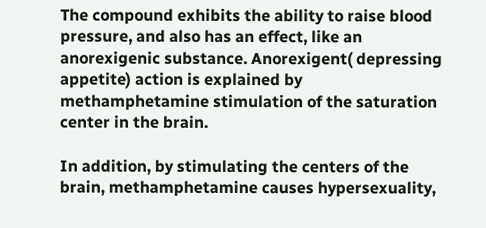The compound exhibits the ability to raise blood pressure, and also has an effect, like an anorexigenic substance. Anorexigent( depressing appetite) action is explained by methamphetamine stimulation of the saturation center in the brain.

In addition, by stimulating the centers of the brain, methamphetamine causes hypersexuality,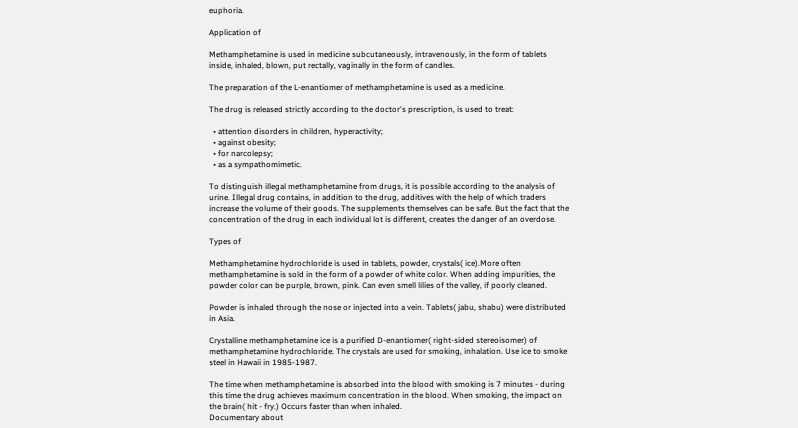euphoria.

Application of

Methamphetamine is used in medicine subcutaneously, intravenously, in the form of tablets inside, inhaled, blown, put rectally, vaginally in the form of candles.

The preparation of the L-enantiomer of methamphetamine is used as a medicine.

The drug is released strictly according to the doctor's prescription, is used to treat:

  • attention disorders in children, hyperactivity;
  • against obesity;
  • for narcolepsy;
  • as a sympathomimetic.

To distinguish illegal methamphetamine from drugs, it is possible according to the analysis of urine. Illegal drug contains, in addition to the drug, additives with the help of which traders increase the volume of their goods. The supplements themselves can be safe. But the fact that the concentration of the drug in each individual lot is different, creates the danger of an overdose.

Types of

Methamphetamine hydrochloride is used in tablets, powder, crystals( ice).More often methamphetamine is sold in the form of a powder of white color. When adding impurities, the powder color can be purple, brown, pink. Can even smell lilies of the valley, if poorly cleaned.

Powder is inhaled through the nose or injected into a vein. Tablets( jabu, shabu) were distributed in Asia.

Crystalline methamphetamine ice is a purified D-enantiomer( right-sided stereoisomer) of methamphetamine hydrochloride. The crystals are used for smoking, inhalation. Use ice to smoke steel in Hawaii in 1985-1987.

The time when methamphetamine is absorbed into the blood with smoking is 7 minutes - during this time the drug achieves maximum concentration in the blood. When smoking, the impact on the brain( hit - fry.) Occurs faster than when inhaled.
Documentary about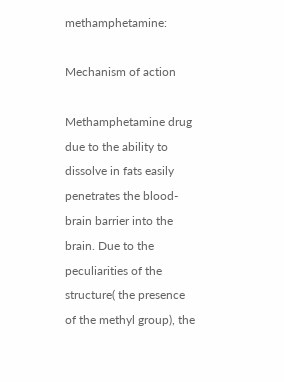methamphetamine:

Mechanism of action

Methamphetamine drug due to the ability to dissolve in fats easily penetrates the blood-brain barrier into the brain. Due to the peculiarities of the structure( the presence of the methyl group), the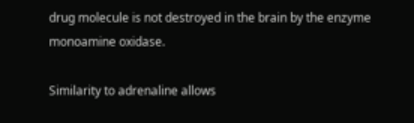drug molecule is not destroyed in the brain by the enzyme monoamine oxidase.

Similarity to adrenaline allows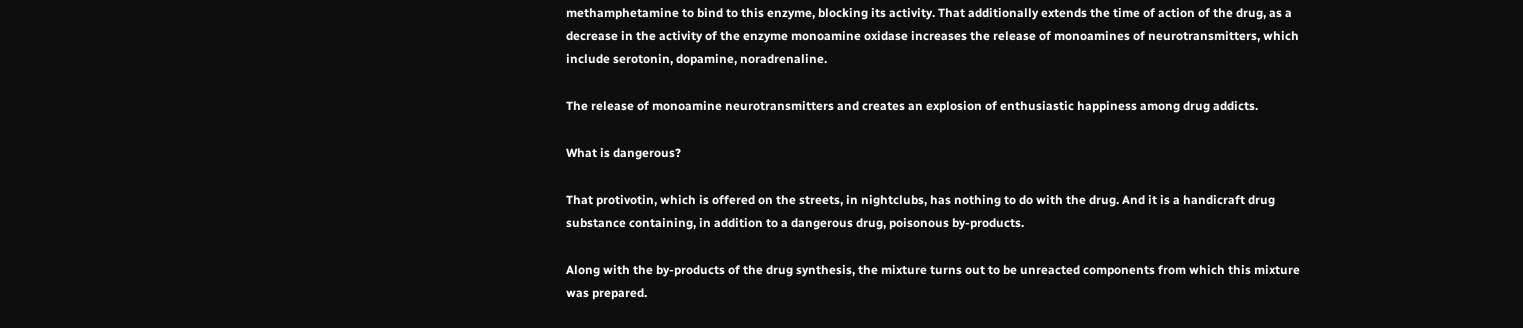methamphetamine to bind to this enzyme, blocking its activity. That additionally extends the time of action of the drug, as a decrease in the activity of the enzyme monoamine oxidase increases the release of monoamines of neurotransmitters, which include serotonin, dopamine, noradrenaline.

The release of monoamine neurotransmitters and creates an explosion of enthusiastic happiness among drug addicts.

What is dangerous?

That protivotin, which is offered on the streets, in nightclubs, has nothing to do with the drug. And it is a handicraft drug substance containing, in addition to a dangerous drug, poisonous by-products.

Along with the by-products of the drug synthesis, the mixture turns out to be unreacted components from which this mixture was prepared.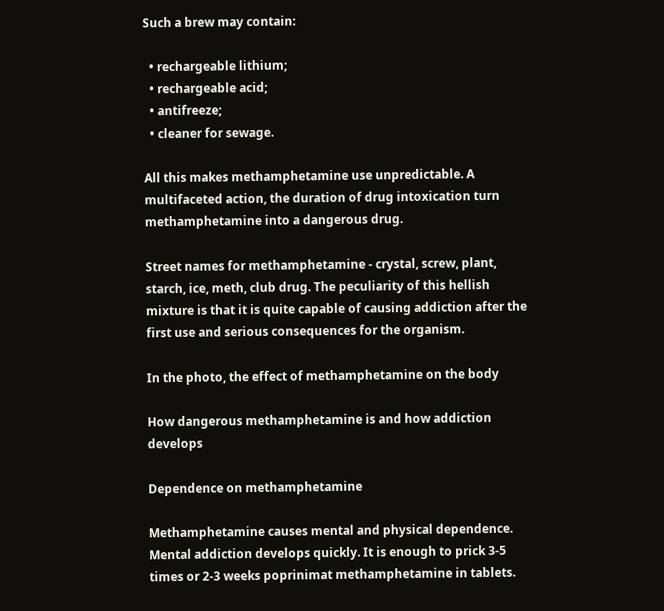Such a brew may contain:

  • rechargeable lithium;
  • rechargeable acid;
  • antifreeze;
  • cleaner for sewage.

All this makes methamphetamine use unpredictable. A multifaceted action, the duration of drug intoxication turn methamphetamine into a dangerous drug.

Street names for methamphetamine - crystal, screw, plant, starch, ice, meth, club drug. The peculiarity of this hellish mixture is that it is quite capable of causing addiction after the first use and serious consequences for the organism.

In the photo, the effect of methamphetamine on the body

How dangerous methamphetamine is and how addiction develops

Dependence on methamphetamine

Methamphetamine causes mental and physical dependence. Mental addiction develops quickly. It is enough to prick 3-5 times or 2-3 weeks poprinimat methamphetamine in tablets.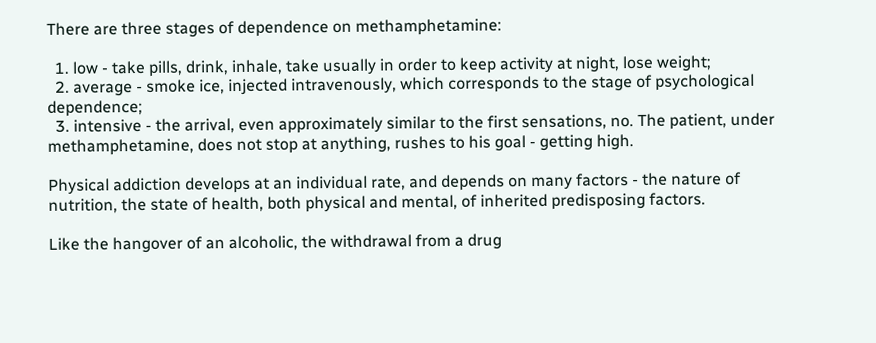There are three stages of dependence on methamphetamine:

  1. low - take pills, drink, inhale, take usually in order to keep activity at night, lose weight;
  2. average - smoke ice, injected intravenously, which corresponds to the stage of psychological dependence;
  3. intensive - the arrival, even approximately similar to the first sensations, no. The patient, under methamphetamine, does not stop at anything, rushes to his goal - getting high.

Physical addiction develops at an individual rate, and depends on many factors - the nature of nutrition, the state of health, both physical and mental, of inherited predisposing factors.

Like the hangover of an alcoholic, the withdrawal from a drug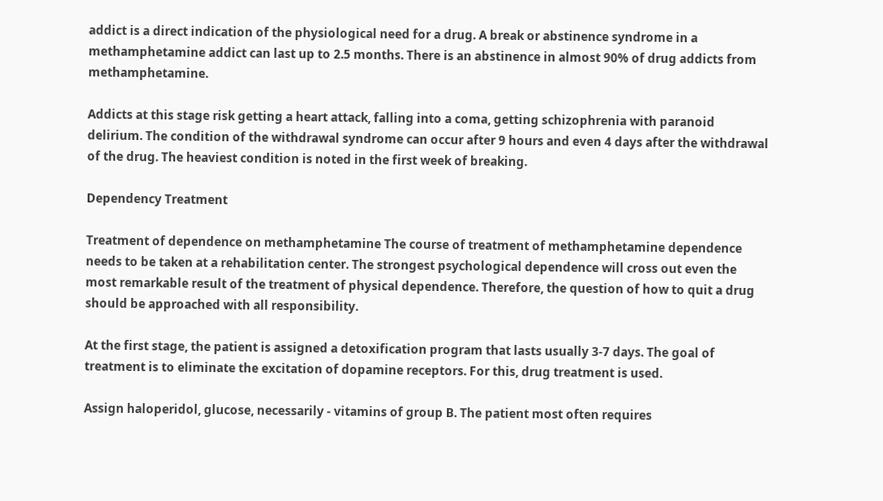addict is a direct indication of the physiological need for a drug. A break or abstinence syndrome in a methamphetamine addict can last up to 2.5 months. There is an abstinence in almost 90% of drug addicts from methamphetamine.

Addicts at this stage risk getting a heart attack, falling into a coma, getting schizophrenia with paranoid delirium. The condition of the withdrawal syndrome can occur after 9 hours and even 4 days after the withdrawal of the drug. The heaviest condition is noted in the first week of breaking.

Dependency Treatment

Treatment of dependence on methamphetamine The course of treatment of methamphetamine dependence needs to be taken at a rehabilitation center. The strongest psychological dependence will cross out even the most remarkable result of the treatment of physical dependence. Therefore, the question of how to quit a drug should be approached with all responsibility.

At the first stage, the patient is assigned a detoxification program that lasts usually 3-7 days. The goal of treatment is to eliminate the excitation of dopamine receptors. For this, drug treatment is used.

Assign haloperidol, glucose, necessarily - vitamins of group B. The patient most often requires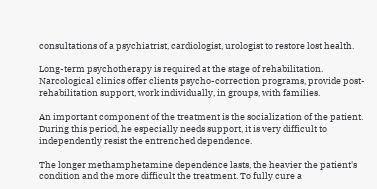consultations of a psychiatrist, cardiologist, urologist to restore lost health.

Long-term psychotherapy is required at the stage of rehabilitation. Narcological clinics offer clients psycho-correction programs, provide post-rehabilitation support, work individually, in groups, with families.

An important component of the treatment is the socialization of the patient. During this period, he especially needs support, it is very difficult to independently resist the entrenched dependence.

The longer methamphetamine dependence lasts, the heavier the patient's condition and the more difficult the treatment. To fully cure a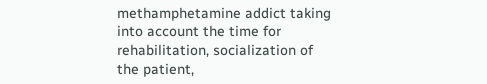methamphetamine addict taking into account the time for rehabilitation, socialization of the patient,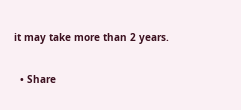it may take more than 2 years.

  • Share